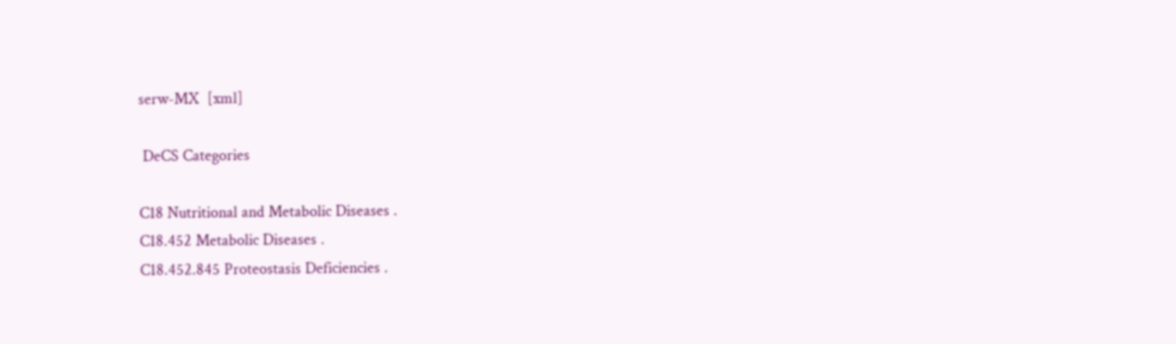serw-MX  [xml]

 DeCS Categories

C18 Nutritional and Metabolic Diseases .
C18.452 Metabolic Diseases .
C18.452.845 Proteostasis Deficiencies .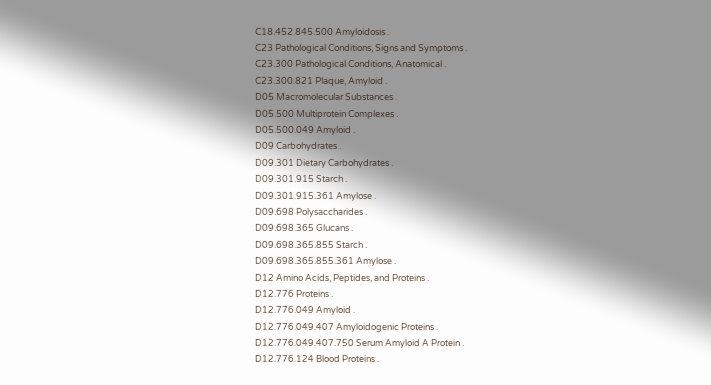C18.452.845.500 Amyloidosis .
C23 Pathological Conditions, Signs and Symptoms .
C23.300 Pathological Conditions, Anatomical .
C23.300.821 Plaque, Amyloid .
D05 Macromolecular Substances .
D05.500 Multiprotein Complexes .
D05.500.049 Amyloid .
D09 Carbohydrates .
D09.301 Dietary Carbohydrates .
D09.301.915 Starch .
D09.301.915.361 Amylose .
D09.698 Polysaccharides .
D09.698.365 Glucans .
D09.698.365.855 Starch .
D09.698.365.855.361 Amylose .
D12 Amino Acids, Peptides, and Proteins .
D12.776 Proteins .
D12.776.049 Amyloid .
D12.776.049.407 Amyloidogenic Proteins .
D12.776.049.407.750 Serum Amyloid A Protein .
D12.776.124 Blood Proteins .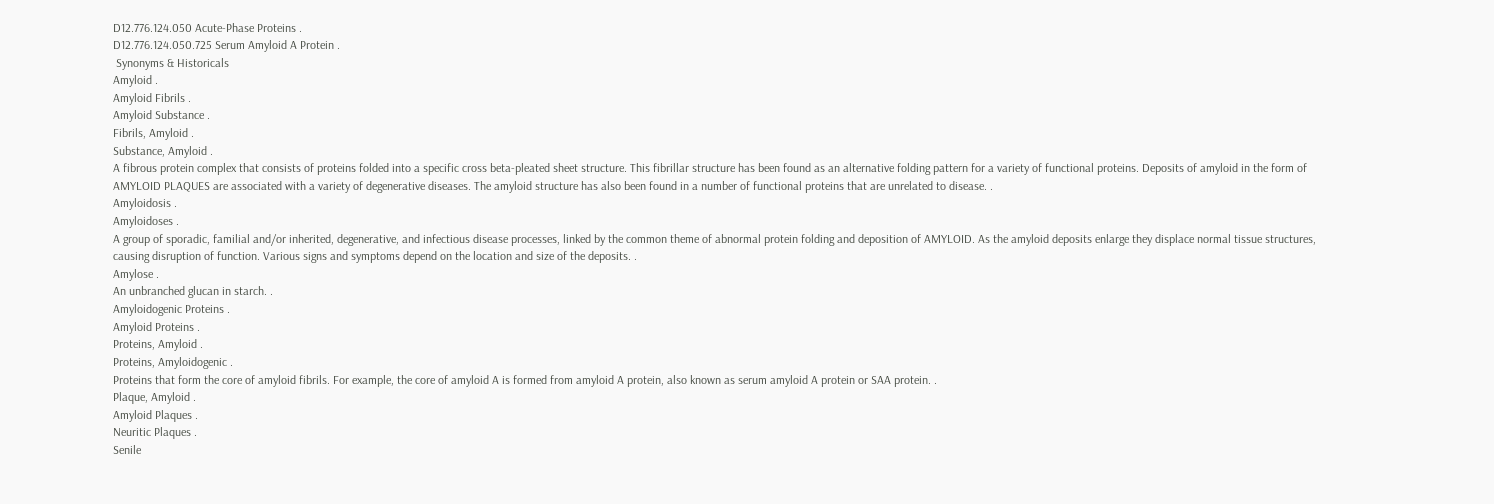D12.776.124.050 Acute-Phase Proteins .
D12.776.124.050.725 Serum Amyloid A Protein .
 Synonyms & Historicals
Amyloid .
Amyloid Fibrils .
Amyloid Substance .
Fibrils, Amyloid .
Substance, Amyloid .
A fibrous protein complex that consists of proteins folded into a specific cross beta-pleated sheet structure. This fibrillar structure has been found as an alternative folding pattern for a variety of functional proteins. Deposits of amyloid in the form of AMYLOID PLAQUES are associated with a variety of degenerative diseases. The amyloid structure has also been found in a number of functional proteins that are unrelated to disease. .
Amyloidosis .
Amyloidoses .
A group of sporadic, familial and/or inherited, degenerative, and infectious disease processes, linked by the common theme of abnormal protein folding and deposition of AMYLOID. As the amyloid deposits enlarge they displace normal tissue structures, causing disruption of function. Various signs and symptoms depend on the location and size of the deposits. .
Amylose .
An unbranched glucan in starch. .
Amyloidogenic Proteins .
Amyloid Proteins .
Proteins, Amyloid .
Proteins, Amyloidogenic .
Proteins that form the core of amyloid fibrils. For example, the core of amyloid A is formed from amyloid A protein, also known as serum amyloid A protein or SAA protein. .
Plaque, Amyloid .
Amyloid Plaques .
Neuritic Plaques .
Senile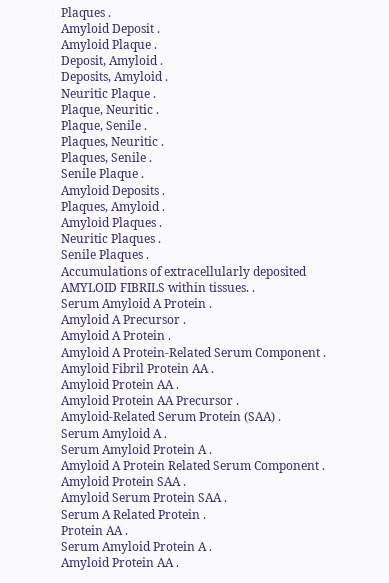Plaques .
Amyloid Deposit .
Amyloid Plaque .
Deposit, Amyloid .
Deposits, Amyloid .
Neuritic Plaque .
Plaque, Neuritic .
Plaque, Senile .
Plaques, Neuritic .
Plaques, Senile .
Senile Plaque .
Amyloid Deposits .
Plaques, Amyloid .
Amyloid Plaques .
Neuritic Plaques .
Senile Plaques .
Accumulations of extracellularly deposited AMYLOID FIBRILS within tissues. .
Serum Amyloid A Protein .
Amyloid A Precursor .
Amyloid A Protein .
Amyloid A Protein-Related Serum Component .
Amyloid Fibril Protein AA .
Amyloid Protein AA .
Amyloid Protein AA Precursor .
Amyloid-Related Serum Protein (SAA) .
Serum Amyloid A .
Serum Amyloid Protein A .
Amyloid A Protein Related Serum Component .
Amyloid Protein SAA .
Amyloid Serum Protein SAA .
Serum A Related Protein .
Protein AA .
Serum Amyloid Protein A .
Amyloid Protein AA .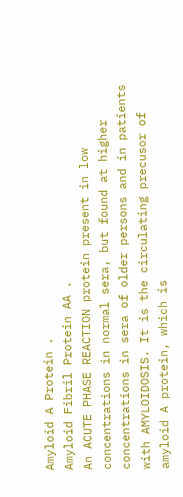Amyloid A Protein .
Amyloid Fibril Protein AA .
An ACUTE PHASE REACTION protein present in low concentrations in normal sera, but found at higher concentrations in sera of older persons and in patients with AMYLOIDOSIS. It is the circulating precusor of amyloid A protein, which is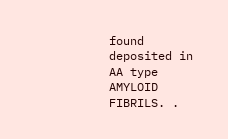found deposited in AA type AMYLOID FIBRILS. .